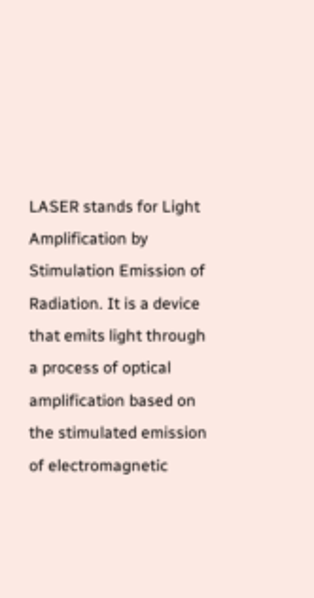LASER stands for Light Amplification by Stimulation Emission of Radiation. It is a device that emits light through a process of optical amplification based on the stimulated emission of electromagnetic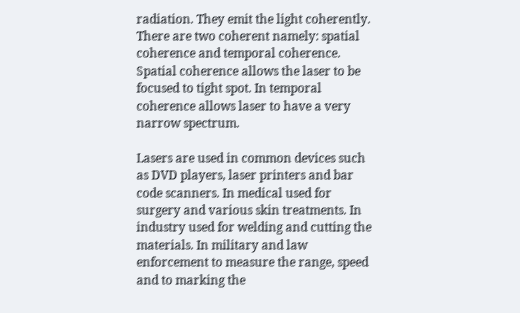radiation. They emit the light coherently. There are two coherent namely: spatial coherence and temporal coherence. Spatial coherence allows the laser to be focused to tight spot. In temporal coherence allows laser to have a very narrow spectrum.

Lasers are used in common devices such as DVD players, laser printers and bar code scanners. In medical used for surgery and various skin treatments. In industry used for welding and cutting the materials. In military and law enforcement to measure the range, speed and to marking the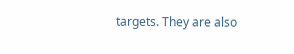targets. They are also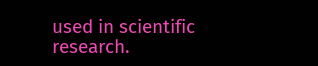used in scientific research.